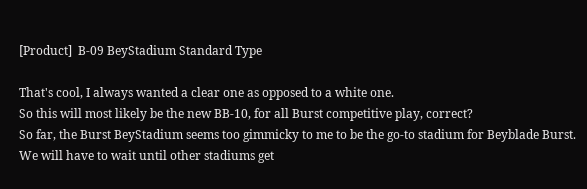[Product]  B-09 BeyStadium Standard Type

That's cool, I always wanted a clear one as opposed to a white one.
So this will most likely be the new BB-10, for all Burst competitive play, correct?
So far, the Burst BeyStadium seems too gimmicky to me to be the go-to stadium for Beyblade Burst. We will have to wait until other stadiums get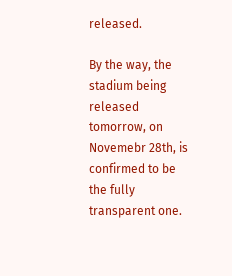released.

By the way, the stadium being released tomorrow, on Novemebr 28th, is confirmed to be the fully transparent one.